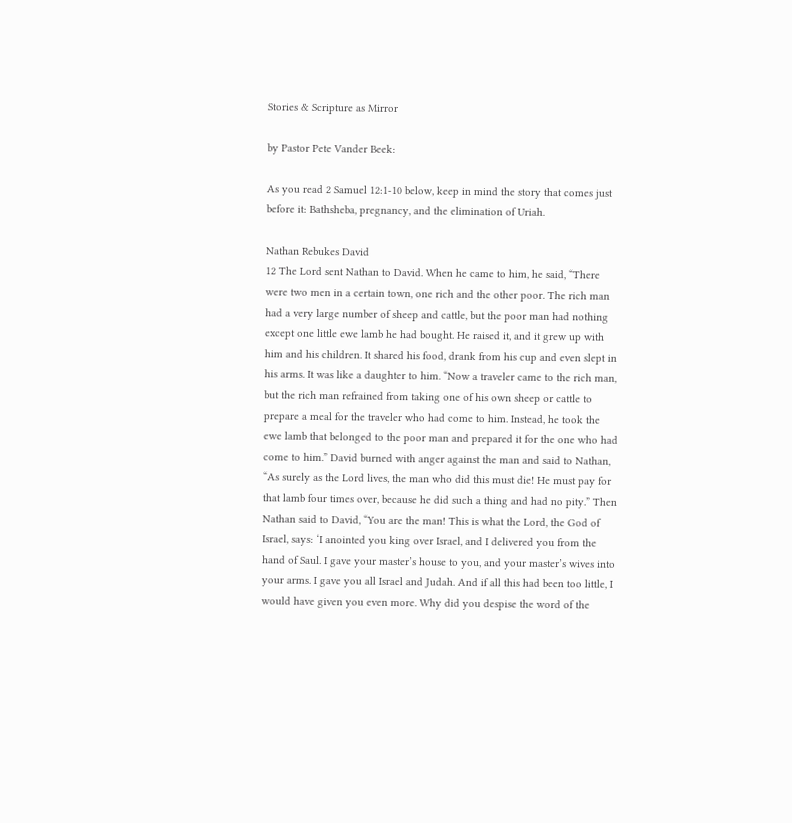Stories & Scripture as Mirror

by Pastor Pete Vander Beek:

As you read 2 Samuel 12:1-10 below, keep in mind the story that comes just before it: Bathsheba, pregnancy, and the elimination of Uriah.

Nathan Rebukes David
12 The Lord sent Nathan to David. When he came to him, he said, “There were two men in a certain town, one rich and the other poor. The rich man had a very large number of sheep and cattle, but the poor man had nothing except one little ewe lamb he had bought. He raised it, and it grew up with him and his children. It shared his food, drank from his cup and even slept in his arms. It was like a daughter to him. “Now a traveler came to the rich man, but the rich man refrained from taking one of his own sheep or cattle to prepare a meal for the traveler who had come to him. Instead, he took the ewe lamb that belonged to the poor man and prepared it for the one who had come to him.” David burned with anger against the man and said to Nathan, “As surely as the Lord lives, the man who did this must die! He must pay for that lamb four times over, because he did such a thing and had no pity.” Then Nathan said to David, “You are the man! This is what the Lord, the God of Israel, says: ‘I anointed you king over Israel, and I delivered you from the hand of Saul. I gave your master’s house to you, and your master’s wives into your arms. I gave you all Israel and Judah. And if all this had been too little, I would have given you even more. Why did you despise the word of the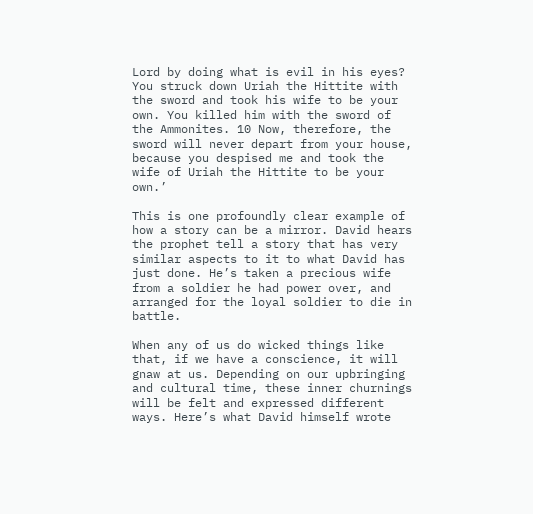Lord by doing what is evil in his eyes? You struck down Uriah the Hittite with the sword and took his wife to be your own. You killed him with the sword of the Ammonites. 10 Now, therefore, the sword will never depart from your house, because you despised me and took the wife of Uriah the Hittite to be your own.’

This is one profoundly clear example of how a story can be a mirror. David hears the prophet tell a story that has very similar aspects to it to what David has just done. He’s taken a precious wife from a soldier he had power over, and arranged for the loyal soldier to die in battle.

When any of us do wicked things like that, if we have a conscience, it will gnaw at us. Depending on our upbringing and cultural time, these inner churnings will be felt and expressed different ways. Here’s what David himself wrote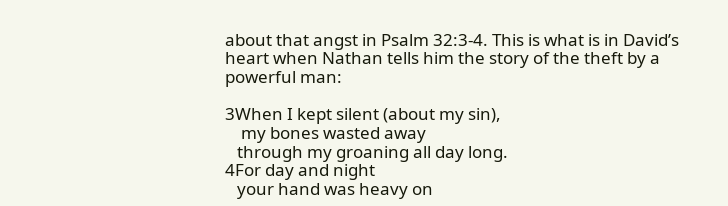about that angst in Psalm 32:3-4. This is what is in David’s heart when Nathan tells him the story of the theft by a powerful man:

3When I kept silent (about my sin),
    my bones wasted away
   through my groaning all day long.
4For day and night
   your hand was heavy on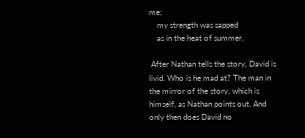me;
    my strength was sapped
    as in the heat of summer.

 After Nathan tells the story, David is livid. Who is he mad at? The man in the mirror of the story, which is himself, as Nathan points out. And only then does David no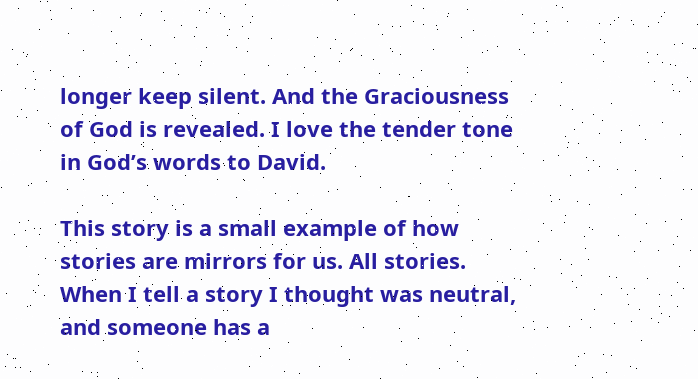longer keep silent. And the Graciousness of God is revealed. I love the tender tone in God’s words to David.

This story is a small example of how stories are mirrors for us. All stories. When I tell a story I thought was neutral, and someone has a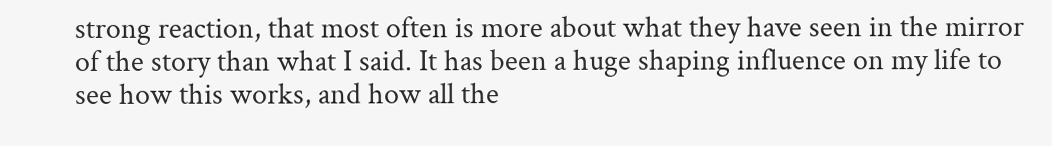strong reaction, that most often is more about what they have seen in the mirror of the story than what I said. It has been a huge shaping influence on my life to see how this works, and how all the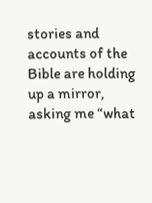stories and accounts of the Bible are holding up a mirror, asking me “what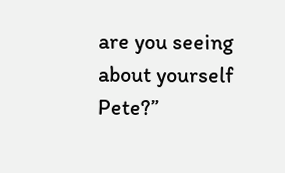are you seeing about yourself Pete?”